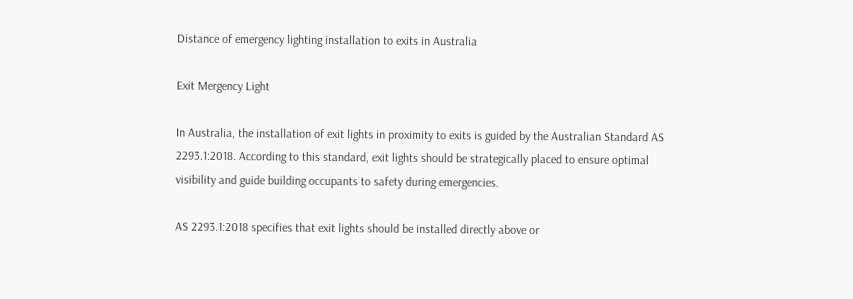Distance of emergency lighting installation to exits in Australia

Exit Mergency Light

In Australia, the installation of exit lights in proximity to exits is guided by the Australian Standard AS 2293.1:2018. According to this standard, exit lights should be strategically placed to ensure optimal visibility and guide building occupants to safety during emergencies.

AS 2293.1:2018 specifies that exit lights should be installed directly above or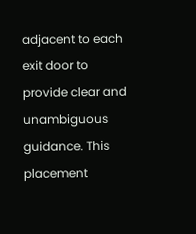adjacent to each exit door to provide clear and unambiguous guidance. This placement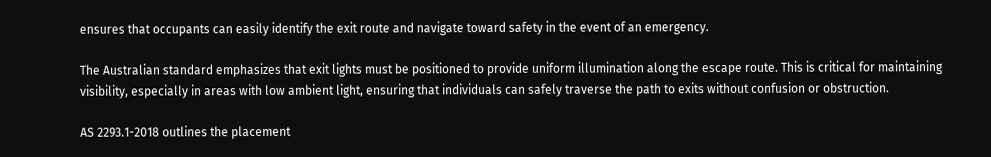ensures that occupants can easily identify the exit route and navigate toward safety in the event of an emergency.

The Australian standard emphasizes that exit lights must be positioned to provide uniform illumination along the escape route. This is critical for maintaining visibility, especially in areas with low ambient light, ensuring that individuals can safely traverse the path to exits without confusion or obstruction.

AS 2293.1-2018 outlines the placement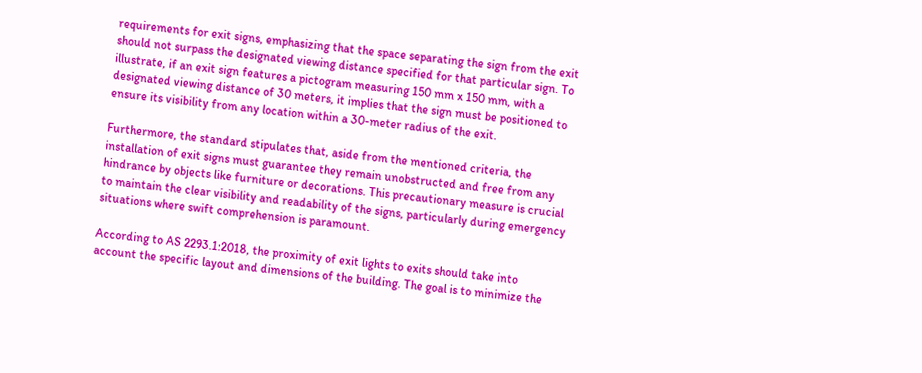requirements for exit signs, emphasizing that the space separating the sign from the exit should not surpass the designated viewing distance specified for that particular sign. To illustrate, if an exit sign features a pictogram measuring 150 mm x 150 mm, with a designated viewing distance of 30 meters, it implies that the sign must be positioned to ensure its visibility from any location within a 30-meter radius of the exit.

Furthermore, the standard stipulates that, aside from the mentioned criteria, the installation of exit signs must guarantee they remain unobstructed and free from any hindrance by objects like furniture or decorations. This precautionary measure is crucial to maintain the clear visibility and readability of the signs, particularly during emergency situations where swift comprehension is paramount.

According to AS 2293.1:2018, the proximity of exit lights to exits should take into account the specific layout and dimensions of the building. The goal is to minimize the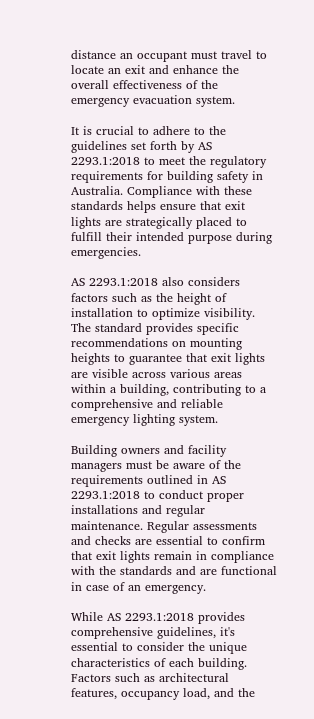distance an occupant must travel to locate an exit and enhance the overall effectiveness of the emergency evacuation system.

It is crucial to adhere to the guidelines set forth by AS 2293.1:2018 to meet the regulatory requirements for building safety in Australia. Compliance with these standards helps ensure that exit lights are strategically placed to fulfill their intended purpose during emergencies.

AS 2293.1:2018 also considers factors such as the height of installation to optimize visibility. The standard provides specific recommendations on mounting heights to guarantee that exit lights are visible across various areas within a building, contributing to a comprehensive and reliable emergency lighting system.

Building owners and facility managers must be aware of the requirements outlined in AS 2293.1:2018 to conduct proper installations and regular maintenance. Regular assessments and checks are essential to confirm that exit lights remain in compliance with the standards and are functional in case of an emergency.

While AS 2293.1:2018 provides comprehensive guidelines, it's essential to consider the unique characteristics of each building. Factors such as architectural features, occupancy load, and the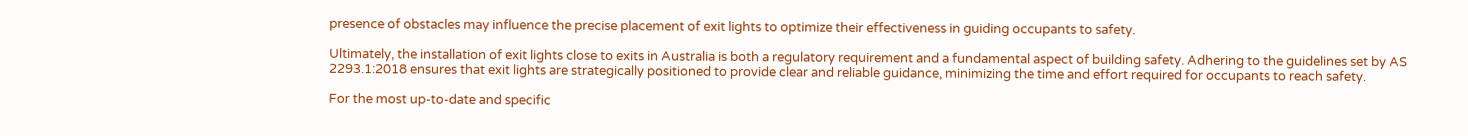presence of obstacles may influence the precise placement of exit lights to optimize their effectiveness in guiding occupants to safety.

Ultimately, the installation of exit lights close to exits in Australia is both a regulatory requirement and a fundamental aspect of building safety. Adhering to the guidelines set by AS 2293.1:2018 ensures that exit lights are strategically positioned to provide clear and reliable guidance, minimizing the time and effort required for occupants to reach safety.

For the most up-to-date and specific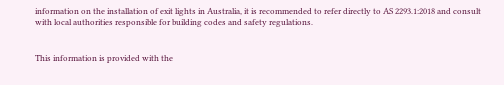information on the installation of exit lights in Australia, it is recommended to refer directly to AS 2293.1:2018 and consult with local authorities responsible for building codes and safety regulations.


This information is provided with the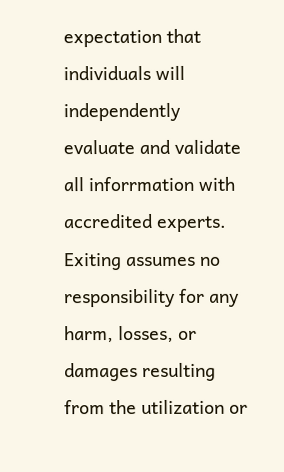expectation that individuals will independently evaluate and validate all inforrmation with accredited experts. Exiting assumes no responsibility for any harm, losses, or damages resulting from the utilization or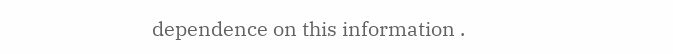dependence on this information .